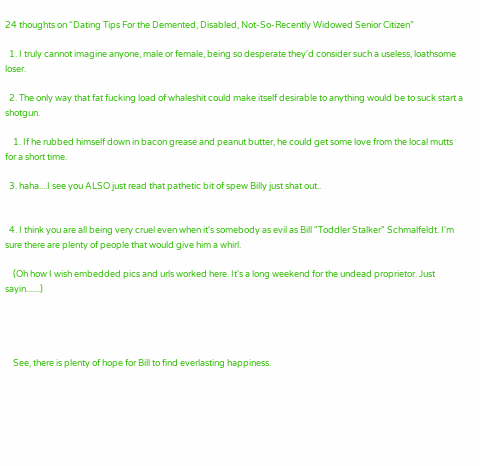24 thoughts on “Dating Tips For the Demented, Disabled, Not-So-Recently Widowed Senior Citizen”

  1. I truly cannot imagine anyone, male or female, being so desperate they'd consider such a useless, loathsome loser.

  2. The only way that fat fucking load of whaleshit could make itself desirable to anything would be to suck start a shotgun.

    1. If he rubbed himself down in bacon grease and peanut butter, he could get some love from the local mutts for a short time.

  3. haha....I see you ALSO just read that pathetic bit of spew Billy just shat out..


  4. I think you are all being very cruel even when it's somebody as evil as Bill "Toddler Stalker" Schmalfeldt. I'm sure there are plenty of people that would give him a whirl.

    (Oh how I wish embedded pics and urls worked here. It's a long weekend for the undead proprietor. Just sayin.......)




    See, there is plenty of hope for Bill to find everlasting happiness.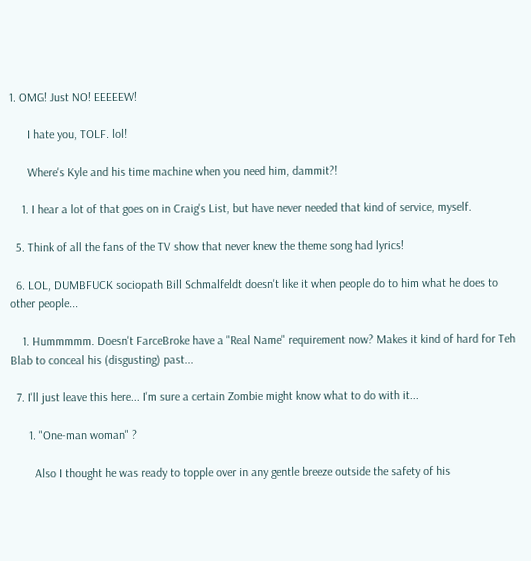1. OMG! Just NO! EEEEEW!

      I hate you, TOLF. lol!

      Where's Kyle and his time machine when you need him, dammit?!

    1. I hear a lot of that goes on in Craig's List, but have never needed that kind of service, myself.

  5. Think of all the fans of the TV show that never knew the theme song had lyrics!

  6. LOL, DUMBFUCK sociopath Bill Schmalfeldt doesn't like it when people do to him what he does to other people...

    1. Hummmmm. Doesn't FarceBroke have a "Real Name" requirement now? Makes it kind of hard for Teh Blab to conceal his (disgusting) past...

  7. I'll just leave this here... I'm sure a certain Zombie might know what to do with it...

      1. "One-man woman" ?

        Also I thought he was ready to topple over in any gentle breeze outside the safety of his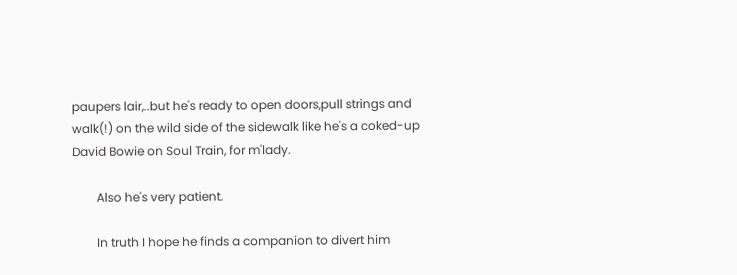paupers lair,..but he's ready to open doors,pull strings and walk(!) on the wild side of the sidewalk like he's a coked-up David Bowie on Soul Train, for m'lady.

        Also he's very patient.

        In truth I hope he finds a companion to divert him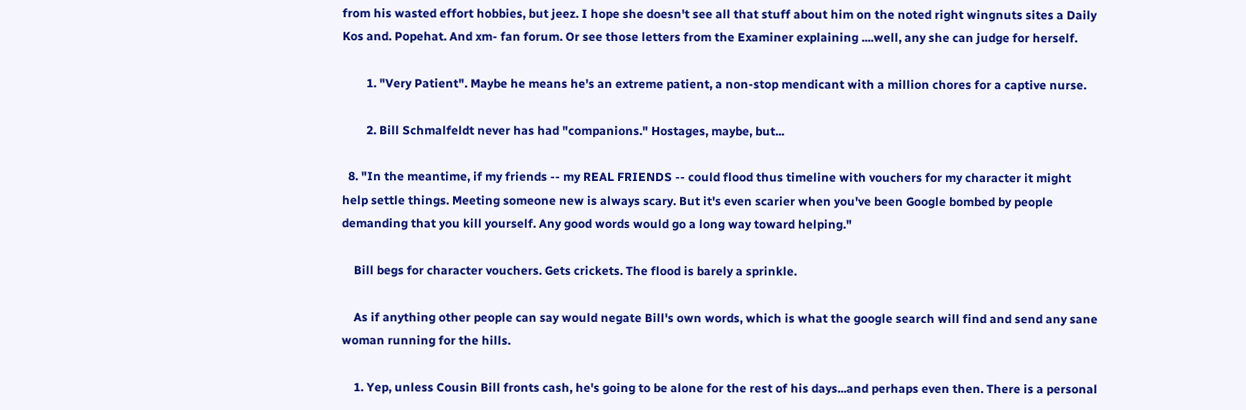from his wasted effort hobbies, but jeez. I hope she doesn't see all that stuff about him on the noted right wingnuts sites a Daily Kos and. Popehat. And xm- fan forum. Or see those letters from the Examiner explaining ....well, any she can judge for herself.

        1. "Very Patient". Maybe he means he's an extreme patient, a non-stop mendicant with a million chores for a captive nurse.

        2. Bill Schmalfeldt never has had "companions." Hostages, maybe, but...

  8. "In the meantime, if my friends -- my REAL FRIENDS -- could flood thus timeline with vouchers for my character it might help settle things. Meeting someone new is always scary. But it's even scarier when you've been Google bombed by people demanding that you kill yourself. Any good words would go a long way toward helping."

    Bill begs for character vouchers. Gets crickets. The flood is barely a sprinkle.

    As if anything other people can say would negate Bill's own words, which is what the google search will find and send any sane woman running for the hills.

    1. Yep, unless Cousin Bill fronts cash, he's going to be alone for the rest of his days...and perhaps even then. There is a personal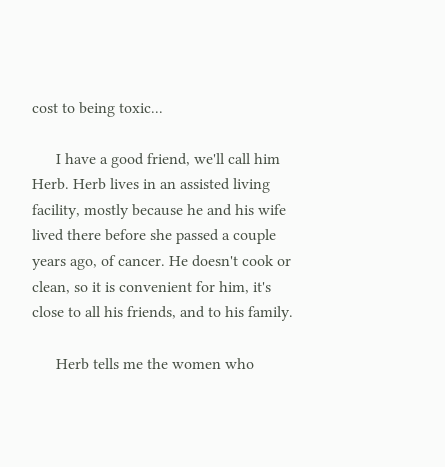cost to being toxic...

      I have a good friend, we'll call him Herb. Herb lives in an assisted living facility, mostly because he and his wife lived there before she passed a couple years ago, of cancer. He doesn't cook or clean, so it is convenient for him, it's close to all his friends, and to his family.

      Herb tells me the women who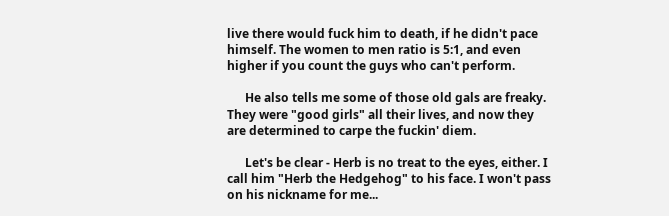live there would fuck him to death, if he didn't pace himself. The women to men ratio is 5:1, and even higher if you count the guys who can't perform.

      He also tells me some of those old gals are freaky. They were "good girls" all their lives, and now they are determined to carpe the fuckin' diem.

      Let's be clear - Herb is no treat to the eyes, either. I call him "Herb the Hedgehog" to his face. I won't pass on his nickname for me...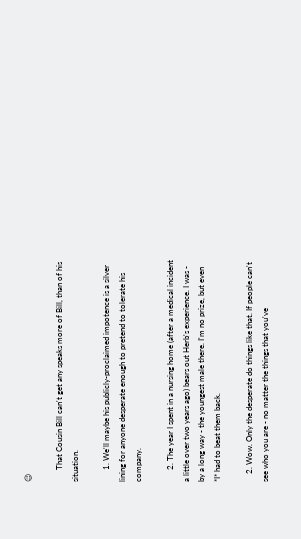😉

      That Cousin Bill can't get any speaks more of Bill, than of his situation.

      1. We'll maybe his publicly-proclaimed impotence is a silver lining for anyone desperate enough to pretend to tolerate his company.

      2. The year I spent in a nursing home (after a medical incident a little over two years ago) bears out Herb's experience. I was - by a long way - the youngest male there. I'm no prize, but even *I* had to beat them back.

    2. Wow. Only the desperate do things like that. If people can't see who you are - no matter the things that you've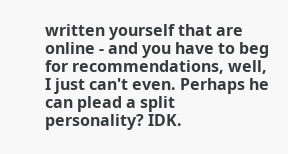written yourself that are online - and you have to beg for recommendations, well, I just can't even. Perhaps he can plead a split personality? IDK.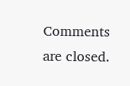Comments are closed.